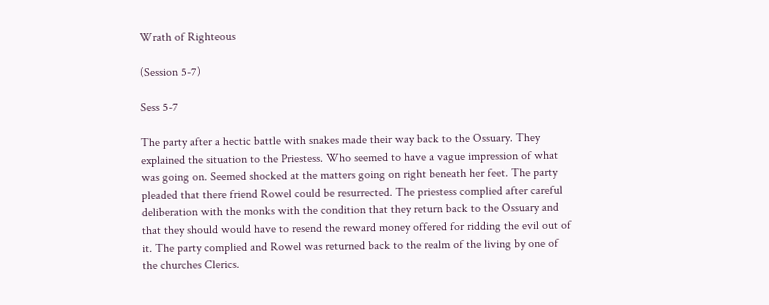Wrath of Righteous

(Session 5-7)

Sess 5-7

The party after a hectic battle with snakes made their way back to the Ossuary. They explained the situation to the Priestess. Who seemed to have a vague impression of what was going on. Seemed shocked at the matters going on right beneath her feet. The party pleaded that there friend Rowel could be resurrected. The priestess complied after careful deliberation with the monks with the condition that they return back to the Ossuary and that they should would have to resend the reward money offered for ridding the evil out of it. The party complied and Rowel was returned back to the realm of the living by one of the churches Clerics.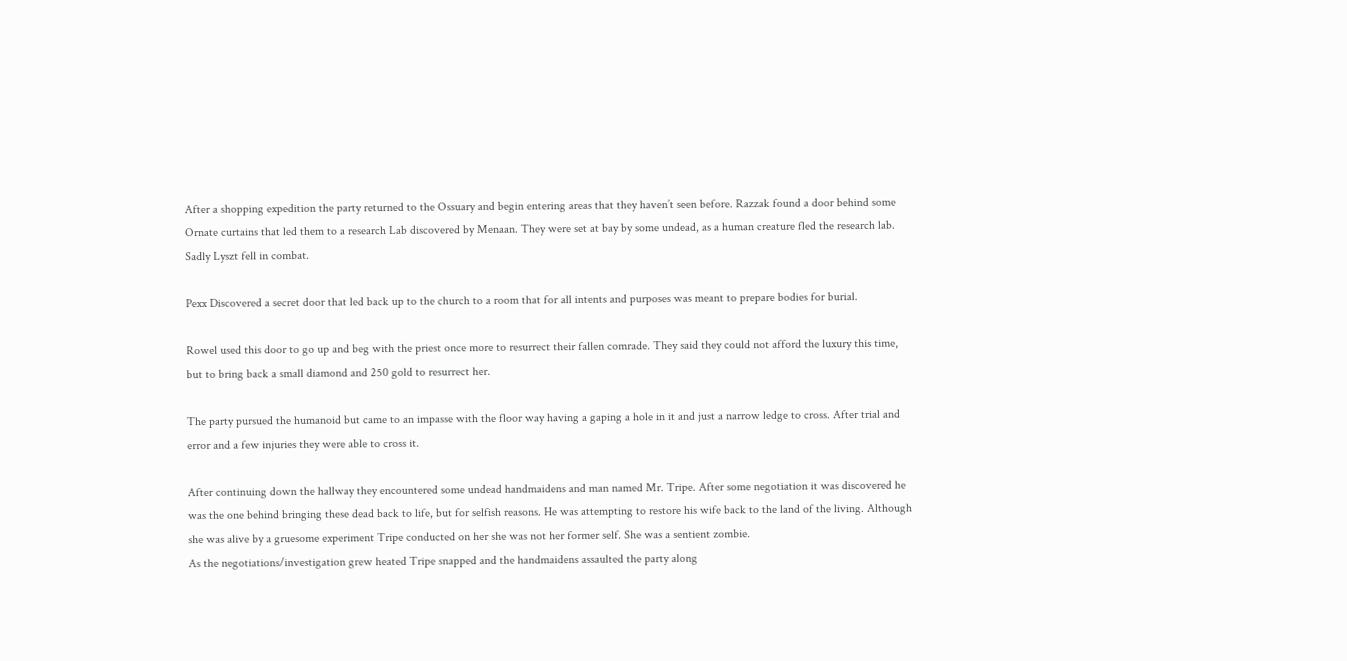After a shopping expedition the party returned to the Ossuary and begin entering areas that they haven’t seen before. Razzak found a door behind some Ornate curtains that led them to a research Lab discovered by Menaan. They were set at bay by some undead, as a human creature fled the research lab. Sadly Lyszt fell in combat.

Pexx Discovered a secret door that led back up to the church to a room that for all intents and purposes was meant to prepare bodies for burial.

Rowel used this door to go up and beg with the priest once more to resurrect their fallen comrade. They said they could not afford the luxury this time, but to bring back a small diamond and 250 gold to resurrect her.

The party pursued the humanoid but came to an impasse with the floor way having a gaping a hole in it and just a narrow ledge to cross. After trial and error and a few injuries they were able to cross it.

After continuing down the hallway they encountered some undead handmaidens and man named Mr. Tripe. After some negotiation it was discovered he was the one behind bringing these dead back to life, but for selfish reasons. He was attempting to restore his wife back to the land of the living. Although she was alive by a gruesome experiment Tripe conducted on her she was not her former self. She was a sentient zombie.
As the negotiations/investigation grew heated Tripe snapped and the handmaidens assaulted the party along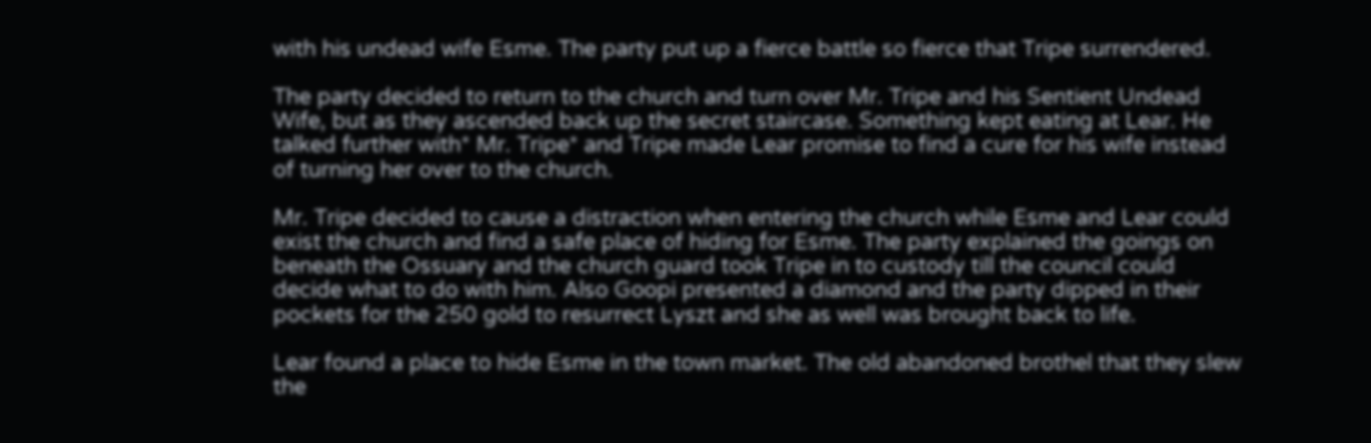with his undead wife Esme. The party put up a fierce battle so fierce that Tripe surrendered.

The party decided to return to the church and turn over Mr. Tripe and his Sentient Undead Wife, but as they ascended back up the secret staircase. Something kept eating at Lear. He talked further with* Mr. Tripe* and Tripe made Lear promise to find a cure for his wife instead of turning her over to the church.

Mr. Tripe decided to cause a distraction when entering the church while Esme and Lear could exist the church and find a safe place of hiding for Esme. The party explained the goings on beneath the Ossuary and the church guard took Tripe in to custody till the council could decide what to do with him. Also Goopi presented a diamond and the party dipped in their pockets for the 250 gold to resurrect Lyszt and she as well was brought back to life.

Lear found a place to hide Esme in the town market. The old abandoned brothel that they slew the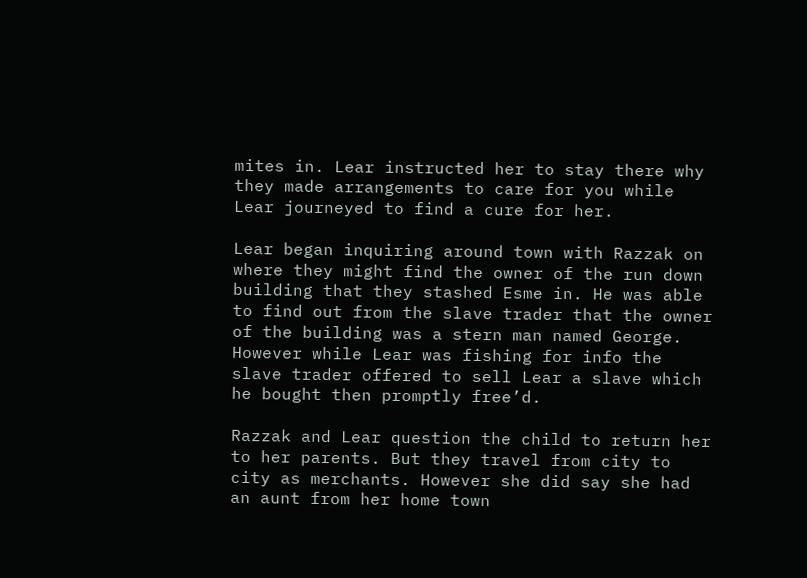mites in. Lear instructed her to stay there why they made arrangements to care for you while Lear journeyed to find a cure for her.

Lear began inquiring around town with Razzak on where they might find the owner of the run down building that they stashed Esme in. He was able to find out from the slave trader that the owner of the building was a stern man named George. However while Lear was fishing for info the slave trader offered to sell Lear a slave which he bought then promptly free’d.

Razzak and Lear question the child to return her to her parents. But they travel from city to city as merchants. However she did say she had an aunt from her home town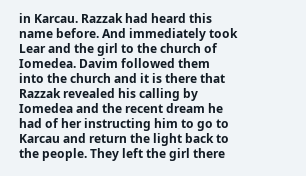in Karcau. Razzak had heard this name before. And immediately took Lear and the girl to the church of Iomedea. Davim followed them into the church and it is there that Razzak revealed his calling by Iomedea and the recent dream he had of her instructing him to go to Karcau and return the light back to the people. They left the girl there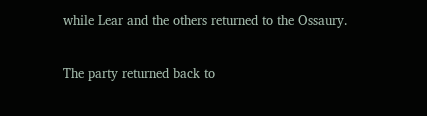while Lear and the others returned to the Ossaury.

The party returned back to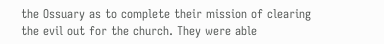the Ossuary as to complete their mission of clearing the evil out for the church. They were able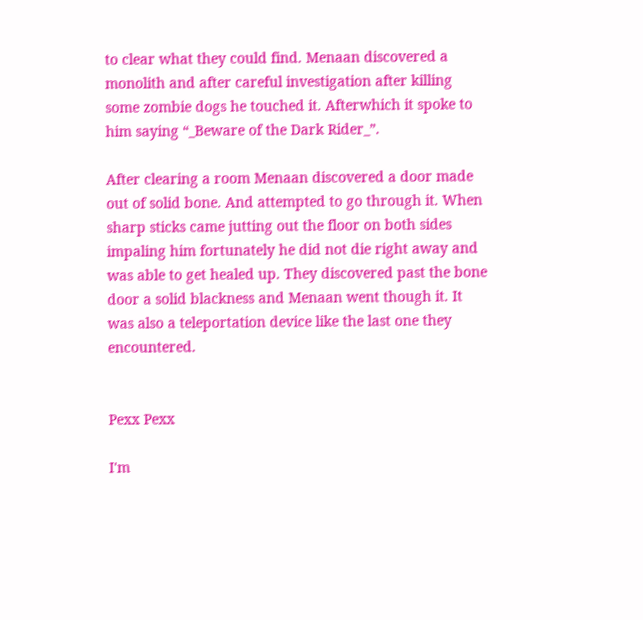to clear what they could find. Menaan discovered a monolith and after careful investigation after killing some zombie dogs he touched it. Afterwhich it spoke to him saying “_Beware of the Dark Rider_”.

After clearing a room Menaan discovered a door made out of solid bone. And attempted to go through it. When sharp sticks came jutting out the floor on both sides impaling him fortunately he did not die right away and was able to get healed up. They discovered past the bone door a solid blackness and Menaan went though it. It was also a teleportation device like the last one they encountered.


Pexx Pexx

I'm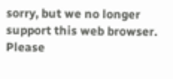sorry, but we no longer support this web browser. Please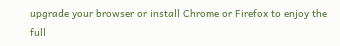upgrade your browser or install Chrome or Firefox to enjoy the full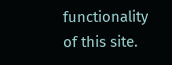functionality of this site.